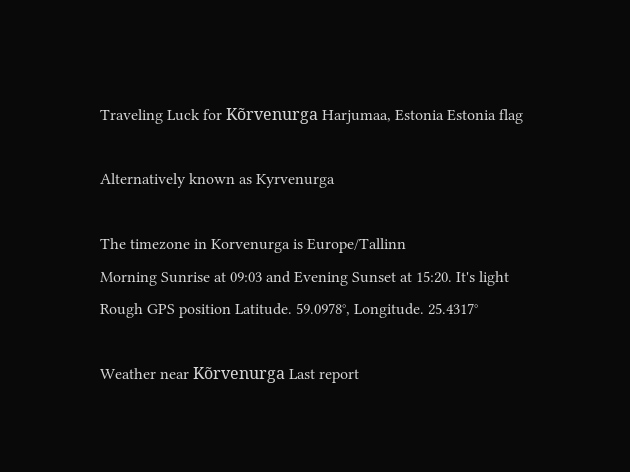Traveling Luck for Kõrvenurga Harjumaa, Estonia Estonia flag

Alternatively known as Kyrvenurga

The timezone in Korvenurga is Europe/Tallinn
Morning Sunrise at 09:03 and Evening Sunset at 15:20. It's light
Rough GPS position Latitude. 59.0978°, Longitude. 25.4317°

Weather near Kõrvenurga Last report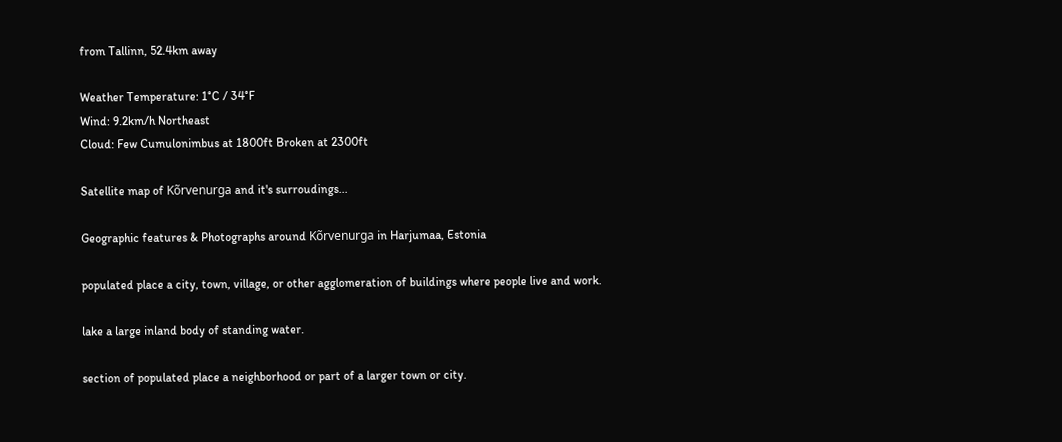from Tallinn, 52.4km away

Weather Temperature: 1°C / 34°F
Wind: 9.2km/h Northeast
Cloud: Few Cumulonimbus at 1800ft Broken at 2300ft

Satellite map of Kõrvenurga and it's surroudings...

Geographic features & Photographs around Kõrvenurga in Harjumaa, Estonia

populated place a city, town, village, or other agglomeration of buildings where people live and work.

lake a large inland body of standing water.

section of populated place a neighborhood or part of a larger town or city.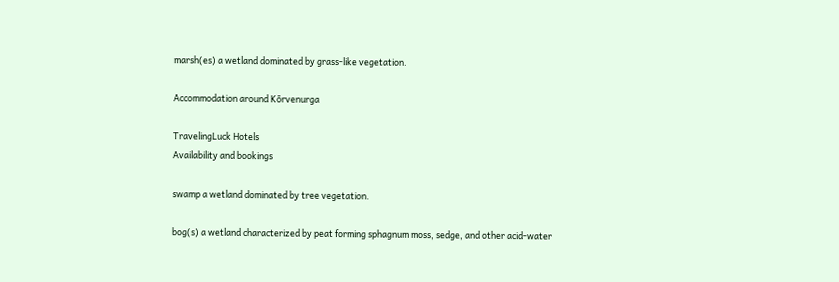marsh(es) a wetland dominated by grass-like vegetation.

Accommodation around Kõrvenurga

TravelingLuck Hotels
Availability and bookings

swamp a wetland dominated by tree vegetation.

bog(s) a wetland characterized by peat forming sphagnum moss, sedge, and other acid-water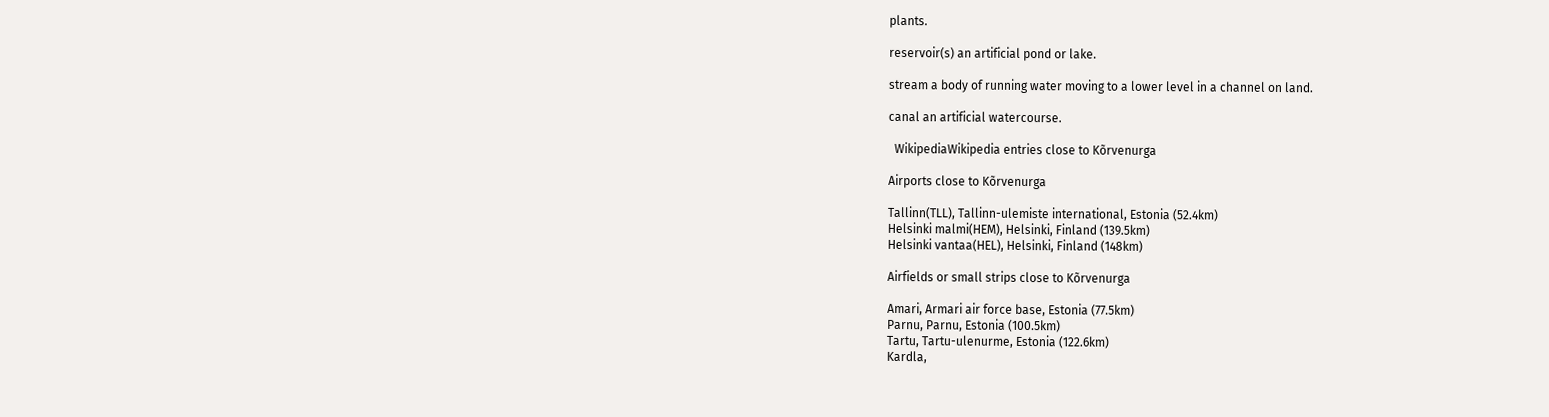plants.

reservoir(s) an artificial pond or lake.

stream a body of running water moving to a lower level in a channel on land.

canal an artificial watercourse.

  WikipediaWikipedia entries close to Kõrvenurga

Airports close to Kõrvenurga

Tallinn(TLL), Tallinn-ulemiste international, Estonia (52.4km)
Helsinki malmi(HEM), Helsinki, Finland (139.5km)
Helsinki vantaa(HEL), Helsinki, Finland (148km)

Airfields or small strips close to Kõrvenurga

Amari, Armari air force base, Estonia (77.5km)
Parnu, Parnu, Estonia (100.5km)
Tartu, Tartu-ulenurme, Estonia (122.6km)
Kardla,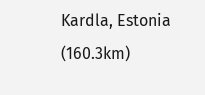Kardla, Estonia (160.3km)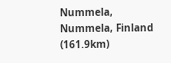Nummela, Nummela, Finland (161.9km)